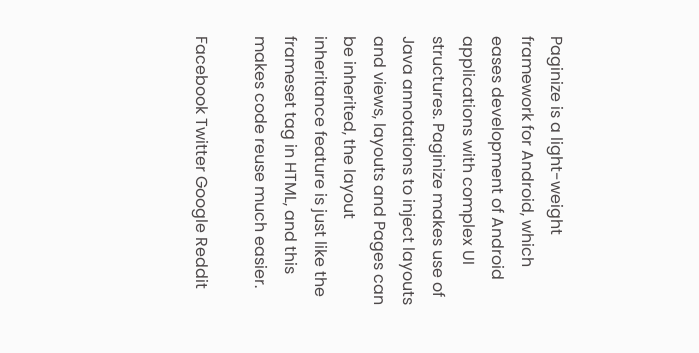Paginize is a light-weight framework for Android, which eases development of Android applications with complex UI structures. Paginize makes use of Java annotations to inject layouts and views, layouts and Pages can be inherited, the layout inheritance feature is just like the frameset tag in HTML, and this makes code reuse much easier.

Facebook Twitter Google Reddit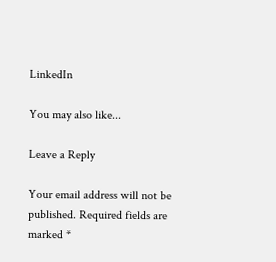LinkedIn

You may also like...

Leave a Reply

Your email address will not be published. Required fields are marked *